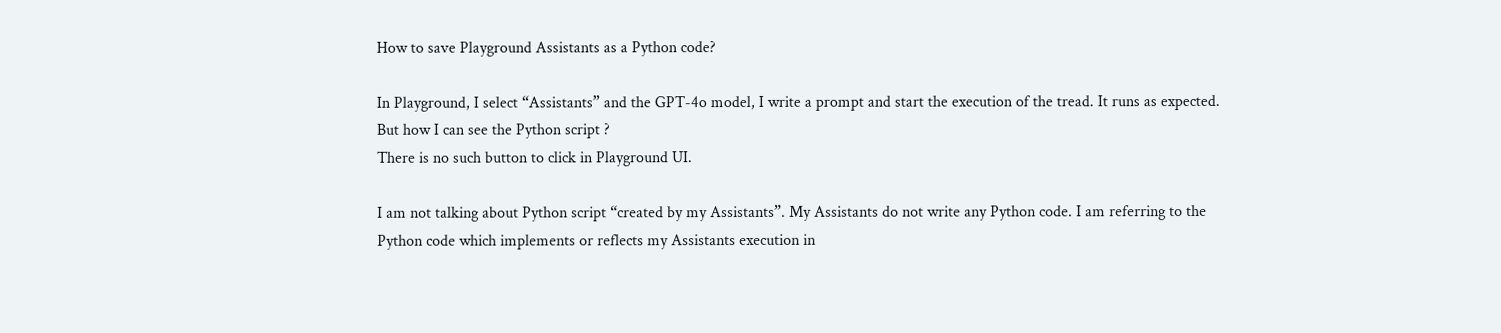How to save Playground Assistants as a Python code?

In Playground, I select “Assistants” and the GPT-4o model, I write a prompt and start the execution of the tread. It runs as expected.
But how I can see the Python script ?
There is no such button to click in Playground UI.

I am not talking about Python script “created by my Assistants”. My Assistants do not write any Python code. I am referring to the Python code which implements or reflects my Assistants execution in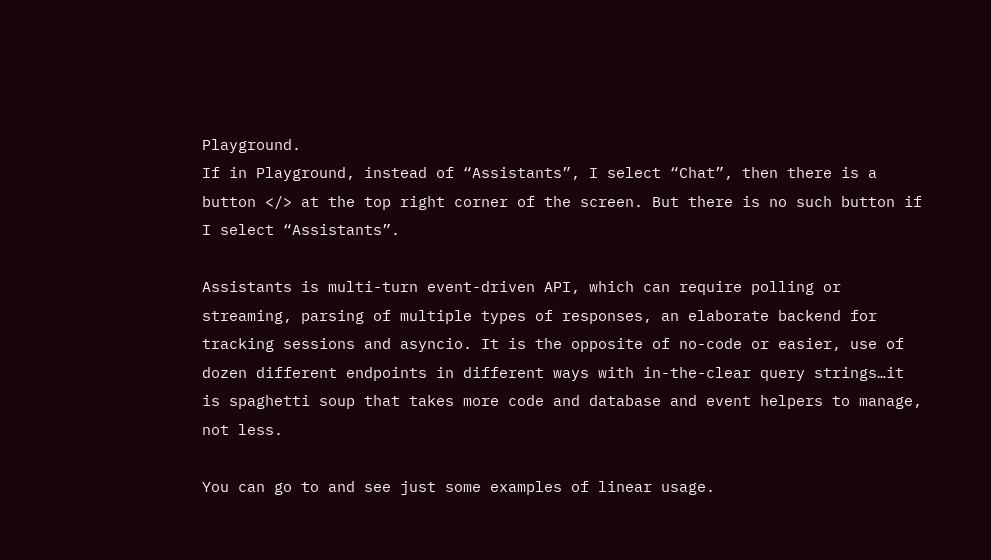Playground.
If in Playground, instead of “Assistants”, I select “Chat”, then there is a button </> at the top right corner of the screen. But there is no such button if I select “Assistants”.

Assistants is multi-turn event-driven API, which can require polling or streaming, parsing of multiple types of responses, an elaborate backend for tracking sessions and asyncio. It is the opposite of no-code or easier, use of dozen different endpoints in different ways with in-the-clear query strings…it is spaghetti soup that takes more code and database and event helpers to manage, not less.

You can go to and see just some examples of linear usage.